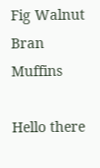Fig Walnut Bran Muffins

Hello there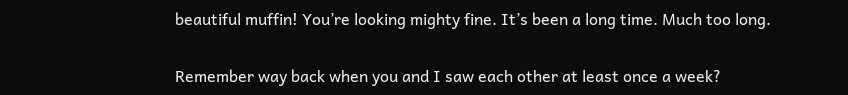beautiful muffin! You’re looking mighty fine. It’s been a long time. Much too long.

Remember way back when you and I saw each other at least once a week?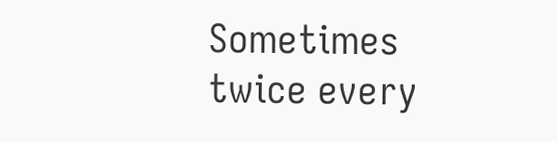Sometimes twice every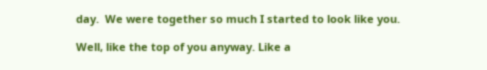day.  We were together so much I started to look like you.

Well, like the top of you anyway. Like a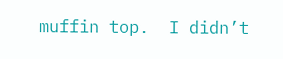muffin top.  I didn’t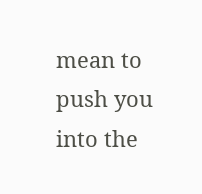mean to push you into the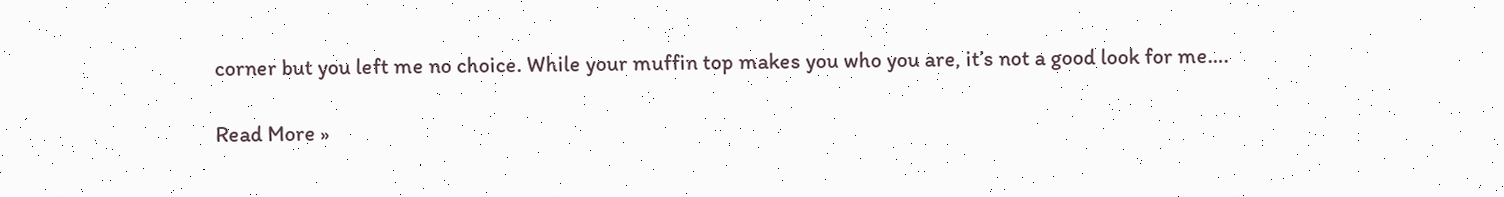corner but you left me no choice. While your muffin top makes you who you are, it’s not a good look for me….

Read More »